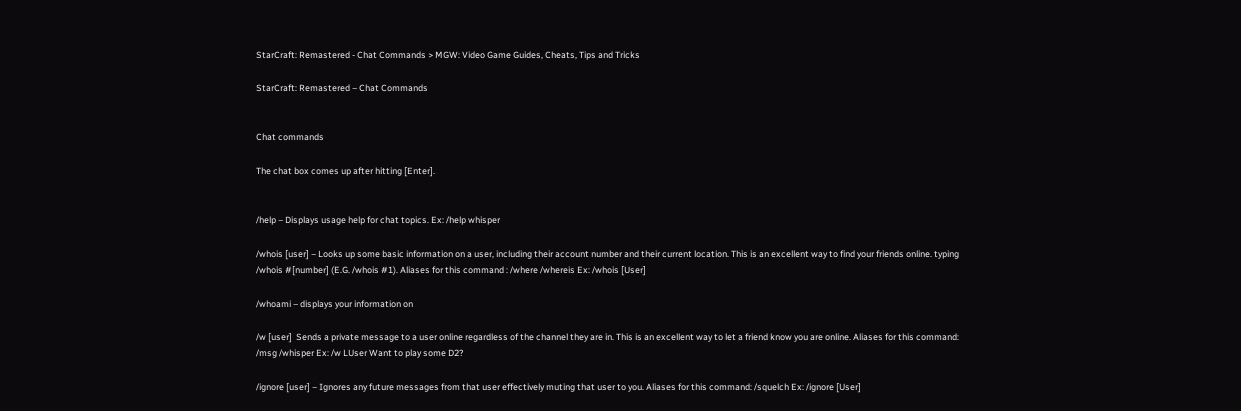StarCraft: Remastered - Chat Commands > MGW: Video Game Guides, Cheats, Tips and Tricks

StarCraft: Remastered – Chat Commands


Chat commands

The chat box comes up after hitting [Enter].


/help – Displays usage help for chat topics. Ex: /help whisper

/whois [user] – Looks up some basic information on a user, including their account number and their current location. This is an excellent way to find your friends online. typing /whois #[number] (E.G. /whois #1). Aliases for this command : /where /whereis Ex: /whois [User]

/whoami – displays your information on

/w [user]  Sends a private message to a user online regardless of the channel they are in. This is an excellent way to let a friend know you are online. Aliases for this command: /msg /whisper Ex: /w LUser Want to play some D2?

/ignore [user] – Ignores any future messages from that user effectively muting that user to you. Aliases for this command: /squelch Ex: /ignore [User]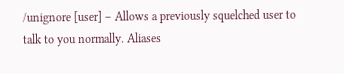/unignore [user] – Allows a previously squelched user to talk to you normally. Aliases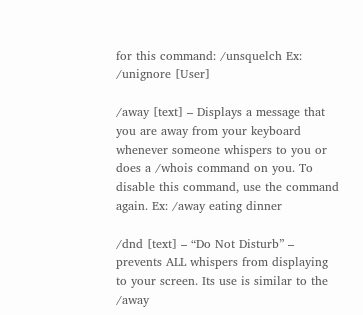for this command: /unsquelch Ex: /unignore [User]

/away [text] – Displays a message that you are away from your keyboard whenever someone whispers to you or does a /whois command on you. To disable this command, use the command again. Ex: /away eating dinner

/dnd [text] – “Do Not Disturb” – prevents ALL whispers from displaying to your screen. Its use is similar to the /away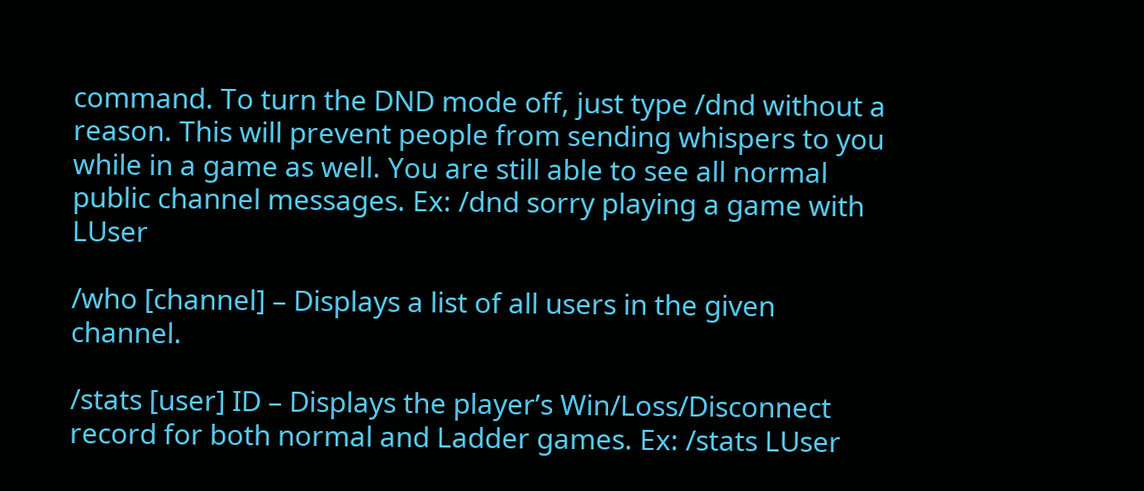command. To turn the DND mode off, just type /dnd without a reason. This will prevent people from sending whispers to you while in a game as well. You are still able to see all normal public channel messages. Ex: /dnd sorry playing a game with LUser

/who [channel] – Displays a list of all users in the given channel.

/stats [user] ID – Displays the player’s Win/Loss/Disconnect record for both normal and Ladder games. Ex: /stats LUser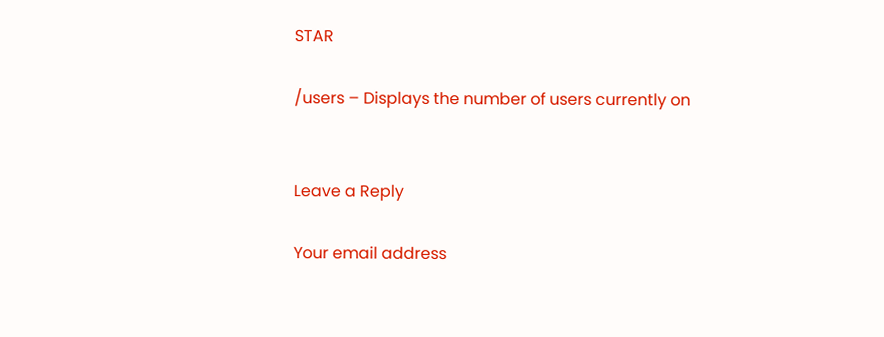STAR

/users – Displays the number of users currently on


Leave a Reply

Your email address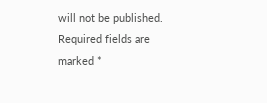will not be published. Required fields are marked *